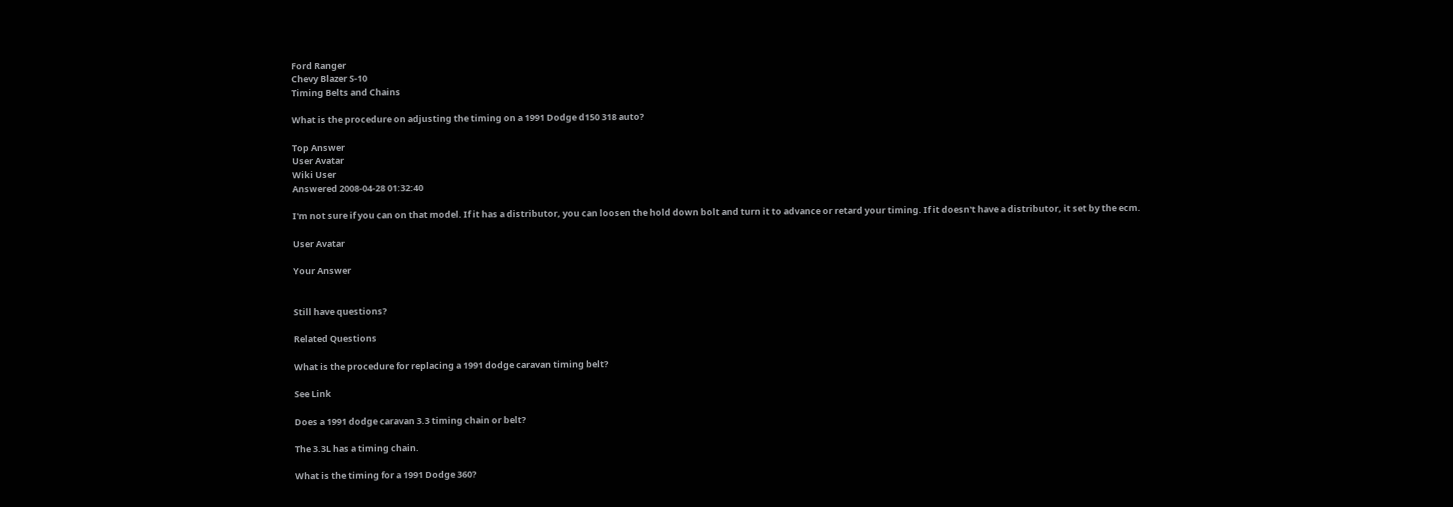Ford Ranger
Chevy Blazer S-10
Timing Belts and Chains

What is the procedure on adjusting the timing on a 1991 Dodge d150 318 auto?

Top Answer
User Avatar
Wiki User
Answered 2008-04-28 01:32:40

I'm not sure if you can on that model. If it has a distributor, you can loosen the hold down bolt and turn it to advance or retard your timing. If it doesn't have a distributor, it set by the ecm.

User Avatar

Your Answer


Still have questions?

Related Questions

What is the procedure for replacing a 1991 dodge caravan timing belt?

See Link

Does a 1991 dodge caravan 3.3 timing chain or belt?

The 3.3L has a timing chain.

What is the timing for a 1991 Dodge 360?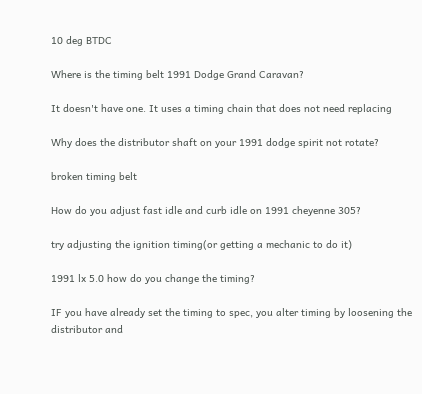10 deg BTDC

Where is the timing belt 1991 Dodge Grand Caravan?

It doesn't have one. It uses a timing chain that does not need replacing

Why does the distributor shaft on your 1991 dodge spirit not rotate?

broken timing belt

How do you adjust fast idle and curb idle on 1991 cheyenne 305?

try adjusting the ignition timing(or getting a mechanic to do it)

1991 lx 5.0 how do you change the timing?

IF you have already set the timing to spec, you alter timing by loosening the distributor and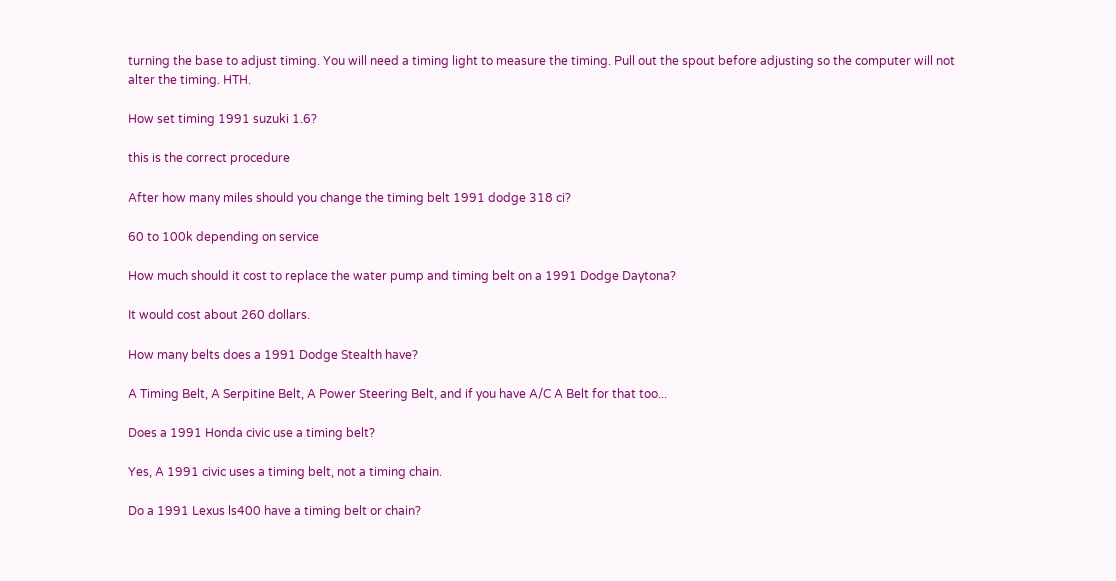turning the base to adjust timing. You will need a timing light to measure the timing. Pull out the spout before adjusting so the computer will not alter the timing. HTH.

How set timing 1991 suzuki 1.6?

this is the correct procedure

After how many miles should you change the timing belt 1991 dodge 318 ci?

60 to 100k depending on service

How much should it cost to replace the water pump and timing belt on a 1991 Dodge Daytona?

It would cost about 260 dollars.

How many belts does a 1991 Dodge Stealth have?

A Timing Belt, A Serpitine Belt, A Power Steering Belt, and if you have A/C A Belt for that too...

Does a 1991 Honda civic use a timing belt?

Yes, A 1991 civic uses a timing belt, not a timing chain.

Do a 1991 Lexus ls400 have a timing belt or chain?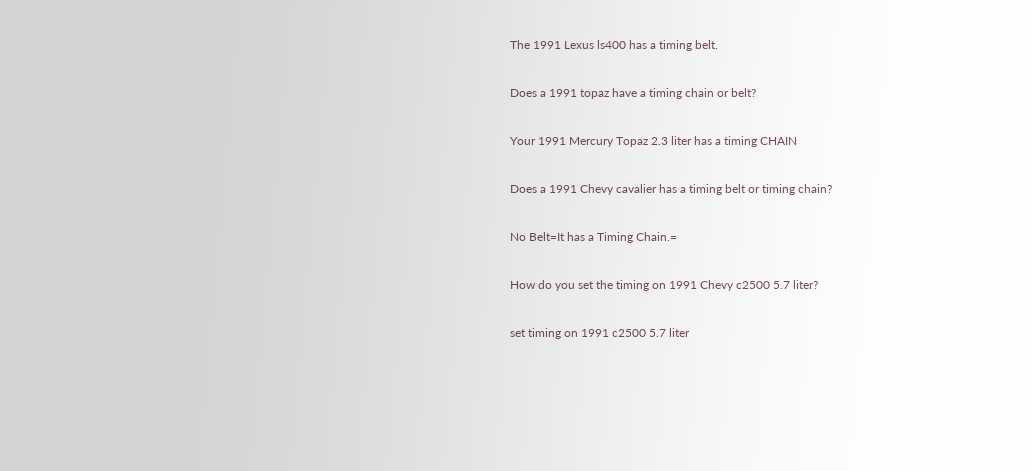The 1991 Lexus ls400 has a timing belt.

Does a 1991 topaz have a timing chain or belt?

Your 1991 Mercury Topaz 2.3 liter has a timing CHAIN

Does a 1991 Chevy cavalier has a timing belt or timing chain?

No Belt=It has a Timing Chain.=

How do you set the timing on 1991 Chevy c2500 5.7 liter?

set timing on 1991 c2500 5.7 liter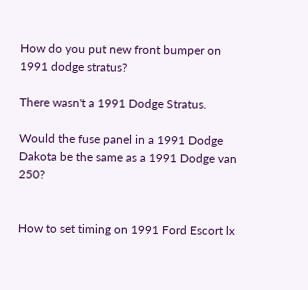How do you put new front bumper on 1991 dodge stratus?

There wasn't a 1991 Dodge Stratus.

Would the fuse panel in a 1991 Dodge Dakota be the same as a 1991 Dodge van 250?


How to set timing on 1991 Ford Escort lx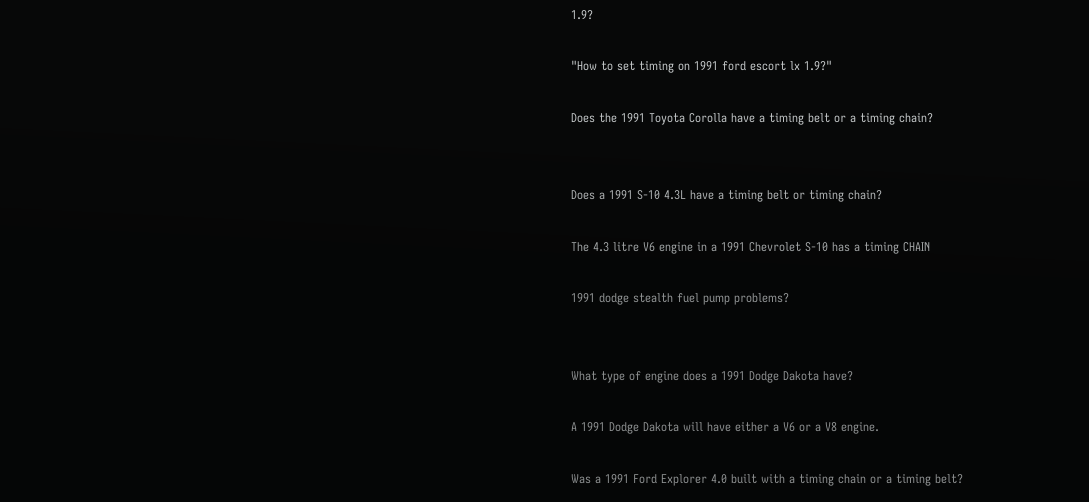1.9?

"How to set timing on 1991 ford escort lx 1.9?"

Does the 1991 Toyota Corolla have a timing belt or a timing chain?


Does a 1991 S-10 4.3L have a timing belt or timing chain?

The 4.3 litre V6 engine in a 1991 Chevrolet S-10 has a timing CHAIN

1991 dodge stealth fuel pump problems?


What type of engine does a 1991 Dodge Dakota have?

A 1991 Dodge Dakota will have either a V6 or a V8 engine.

Was a 1991 Ford Explorer 4.0 built with a timing chain or a timing belt?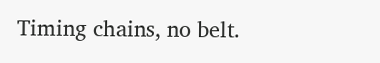Timing chains, no belt.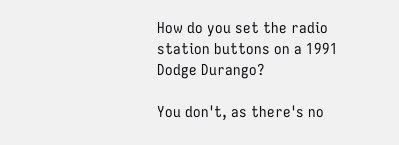How do you set the radio station buttons on a 1991 Dodge Durango?

You don't, as there's no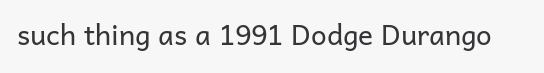such thing as a 1991 Dodge Durango